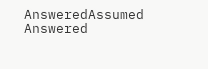AnsweredAssumed Answered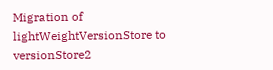Migration of lightWeightVersionStore to versionStore2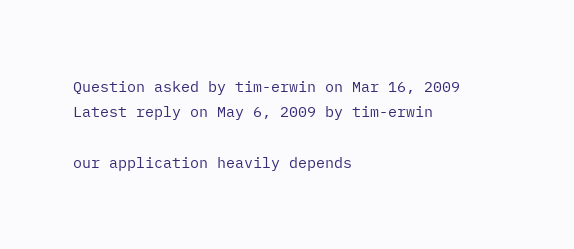Question asked by tim-erwin on Mar 16, 2009
Latest reply on May 6, 2009 by tim-erwin

our application heavily depends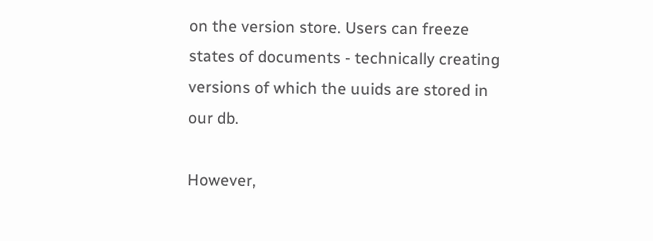on the version store. Users can freeze states of documents - technically creating versions of which the uuids are stored in our db.

However,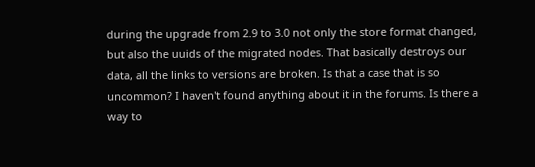during the upgrade from 2.9 to 3.0 not only the store format changed, but also the uuids of the migrated nodes. That basically destroys our data, all the links to versions are broken. Is that a case that is so uncommon? I haven't found anything about it in the forums. Is there a way to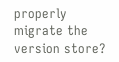properly migrate the version store?